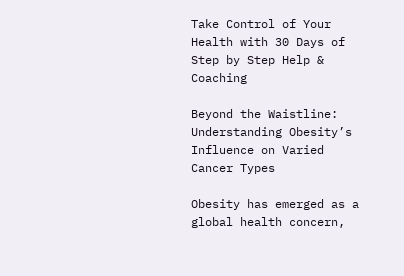Take Control of Your Health with 30 Days of Step by Step Help & Coaching

Beyond the Waistline: Understanding Obesity’s Influence on Varied Cancer Types

Obesity has emerged as a global health concern,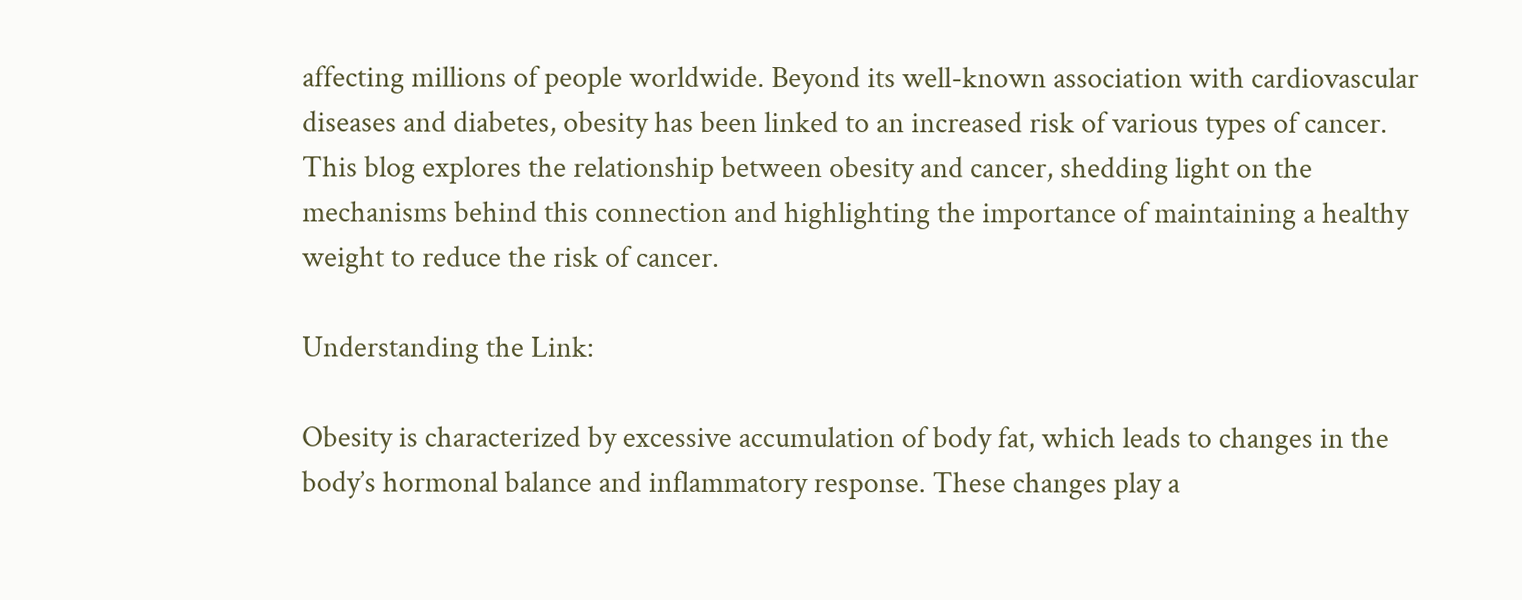affecting millions of people worldwide. Beyond its well-known association with cardiovascular diseases and diabetes, obesity has been linked to an increased risk of various types of cancer. This blog explores the relationship between obesity and cancer, shedding light on the mechanisms behind this connection and highlighting the importance of maintaining a healthy weight to reduce the risk of cancer.

Understanding the Link:

Obesity is characterized by excessive accumulation of body fat, which leads to changes in the body’s hormonal balance and inflammatory response. These changes play a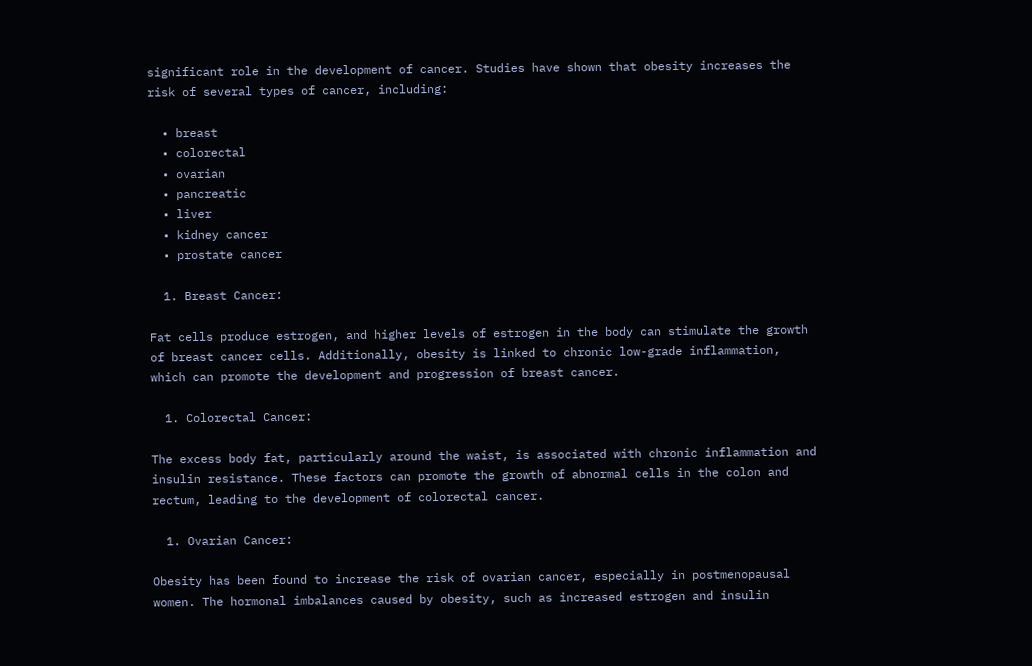significant role in the development of cancer. Studies have shown that obesity increases the risk of several types of cancer, including:

  • breast
  • colorectal
  • ovarian
  • pancreatic
  • liver
  • kidney cancer
  • prostate cancer

  1. Breast Cancer:

Fat cells produce estrogen, and higher levels of estrogen in the body can stimulate the growth of breast cancer cells. Additionally, obesity is linked to chronic low-grade inflammation, which can promote the development and progression of breast cancer.

  1. Colorectal Cancer:

The excess body fat, particularly around the waist, is associated with chronic inflammation and insulin resistance. These factors can promote the growth of abnormal cells in the colon and rectum, leading to the development of colorectal cancer.

  1. Ovarian Cancer:

Obesity has been found to increase the risk of ovarian cancer, especially in postmenopausal women. The hormonal imbalances caused by obesity, such as increased estrogen and insulin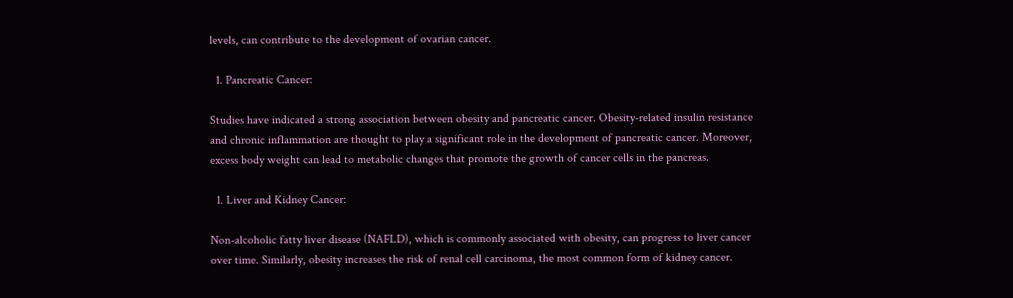levels, can contribute to the development of ovarian cancer.

  1. Pancreatic Cancer:

Studies have indicated a strong association between obesity and pancreatic cancer. Obesity-related insulin resistance and chronic inflammation are thought to play a significant role in the development of pancreatic cancer. Moreover, excess body weight can lead to metabolic changes that promote the growth of cancer cells in the pancreas.

  1. Liver and Kidney Cancer:

Non-alcoholic fatty liver disease (NAFLD), which is commonly associated with obesity, can progress to liver cancer over time. Similarly, obesity increases the risk of renal cell carcinoma, the most common form of kidney cancer.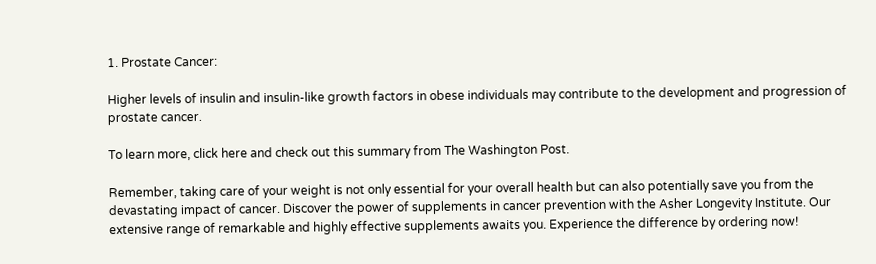1. Prostate Cancer:

Higher levels of insulin and insulin-like growth factors in obese individuals may contribute to the development and progression of prostate cancer.

To learn more, click here and check out this summary from The Washington Post.

Remember, taking care of your weight is not only essential for your overall health but can also potentially save you from the devastating impact of cancer. Discover the power of supplements in cancer prevention with the Asher Longevity Institute. Our extensive range of remarkable and highly effective supplements awaits you. Experience the difference by ordering now!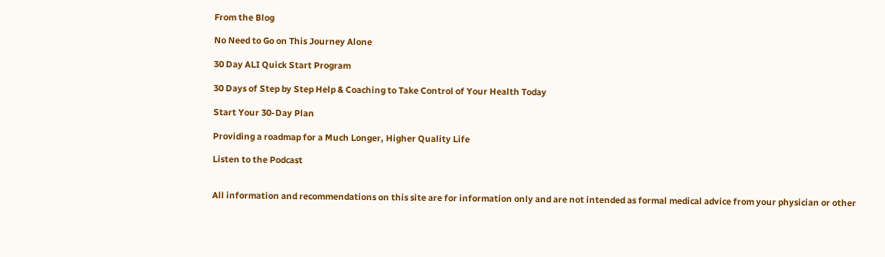From the Blog

No Need to Go on This Journey Alone

30 Day ALI Quick Start Program

30 Days of Step by Step Help & Coaching to Take Control of Your Health Today

Start Your 30-Day Plan

Providing a roadmap for a Much Longer, Higher Quality Life

Listen to the Podcast


All information and recommendations on this site are for information only and are not intended as formal medical advice from your physician or other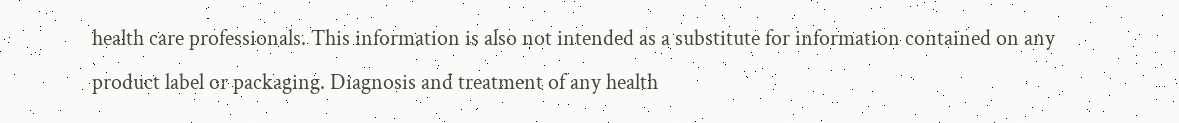health care professionals. This information is also not intended as a substitute for information contained on any product label or packaging. Diagnosis and treatment of any health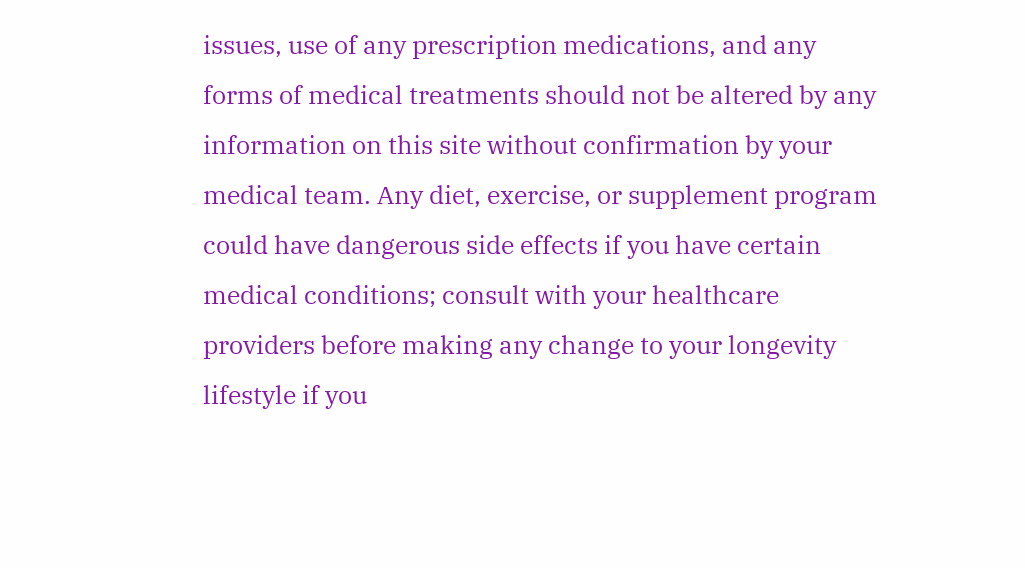issues, use of any prescription medications, and any forms of medical treatments should not be altered by any information on this site without confirmation by your medical team. Any diet, exercise, or supplement program could have dangerous side effects if you have certain medical conditions; consult with your healthcare providers before making any change to your longevity lifestyle if you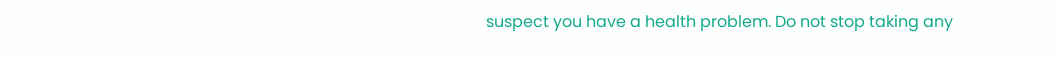suspect you have a health problem. Do not stop taking any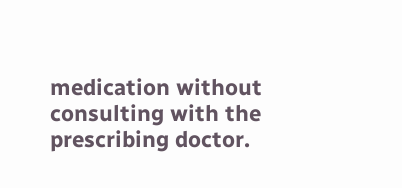medication without consulting with the prescribing doctor.